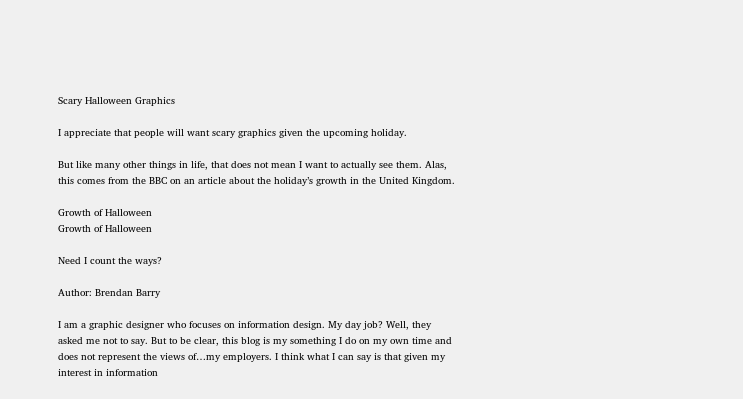Scary Halloween Graphics

I appreciate that people will want scary graphics given the upcoming holiday.

But like many other things in life, that does not mean I want to actually see them. Alas, this comes from the BBC on an article about the holiday’s growth in the United Kingdom.

Growth of Halloween
Growth of Halloween

Need I count the ways?

Author: Brendan Barry

I am a graphic designer who focuses on information design. My day job? Well, they asked me not to say. But to be clear, this blog is my something I do on my own time and does not represent the views of…my employers. I think what I can say is that given my interest in information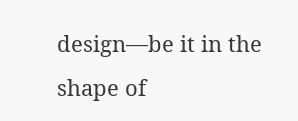design—be it in the shape of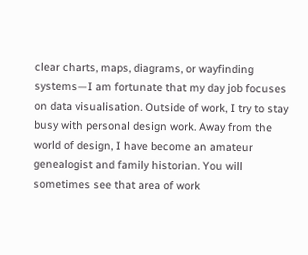clear charts, maps, diagrams, or wayfinding systems—I am fortunate that my day job focuses on data visualisation. Outside of work, I try to stay busy with personal design work. Away from the world of design, I have become an amateur genealogist and family historian. You will sometimes see that area of work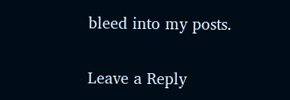bleed into my posts.

Leave a Reply